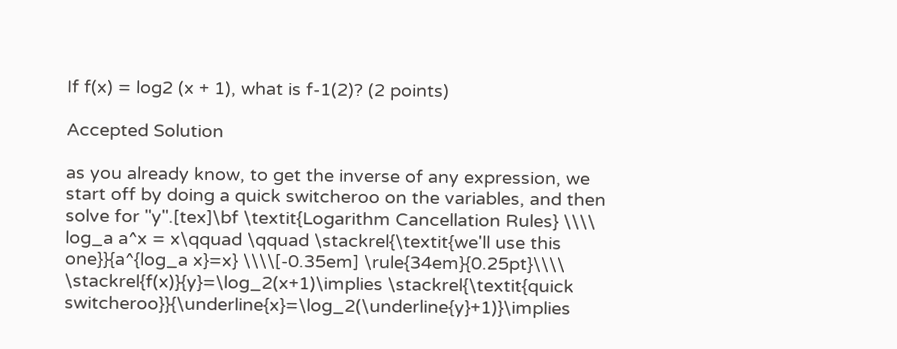If f(x) = log2 (x + 1), what is f-1(2)? (2 points)

Accepted Solution

as you already know, to get the inverse of any expression, we start off by doing a quick switcheroo on the variables, and then solve for "y".[tex]\bf \textit{Logarithm Cancellation Rules} \\\\ log_a a^x = x\qquad \qquad \stackrel{\textit{we'll use this one}}{a^{log_a x}=x} \\\\[-0.35em] \rule{34em}{0.25pt}\\\\ \stackrel{f(x)}{y}=\log_2(x+1)\implies \stackrel{\textit{quick switcheroo}}{\underline{x}=\log_2(\underline{y}+1)}\implies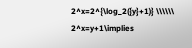2^x=2^{\log_2({y}+1)} \\\\\\ 2^x=y+1\implies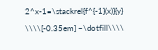2^x-1=\stackrel{f^{-1}(x)}{y} \\\\[-0.35em] ~\dotfill\\\\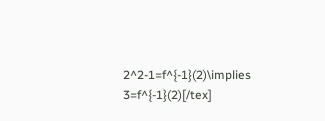2^2-1=f^{-1}(2)\implies 3=f^{-1}(2)[/tex]